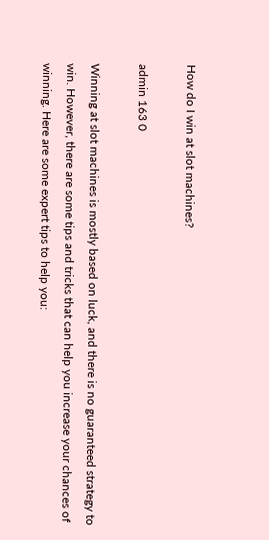How do I win at slot machines?

admin 163 0

Winning at slot machines is mostly based on luck, and there is no guaranteed strategy to win. However, there are some tips and tricks that can help you increase your chances of winning. Here are some expert tips to help you: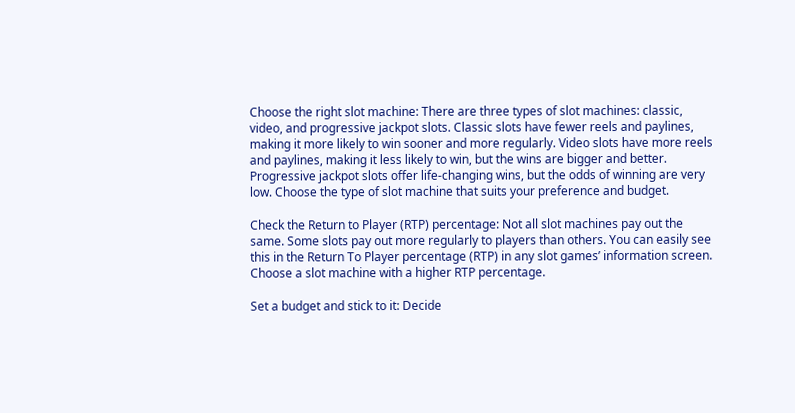Choose the right slot machine: There are three types of slot machines: classic, video, and progressive jackpot slots. Classic slots have fewer reels and paylines, making it more likely to win sooner and more regularly. Video slots have more reels and paylines, making it less likely to win, but the wins are bigger and better. Progressive jackpot slots offer life-changing wins, but the odds of winning are very low. Choose the type of slot machine that suits your preference and budget.

Check the Return to Player (RTP) percentage: Not all slot machines pay out the same. Some slots pay out more regularly to players than others. You can easily see this in the Return To Player percentage (RTP) in any slot games’ information screen. Choose a slot machine with a higher RTP percentage.

Set a budget and stick to it: Decide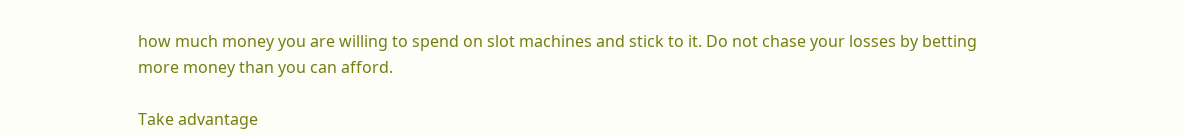how much money you are willing to spend on slot machines and stick to it. Do not chase your losses by betting more money than you can afford.

Take advantage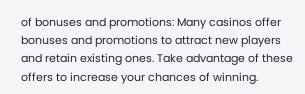of bonuses and promotions: Many casinos offer bonuses and promotions to attract new players and retain existing ones. Take advantage of these offers to increase your chances of winning.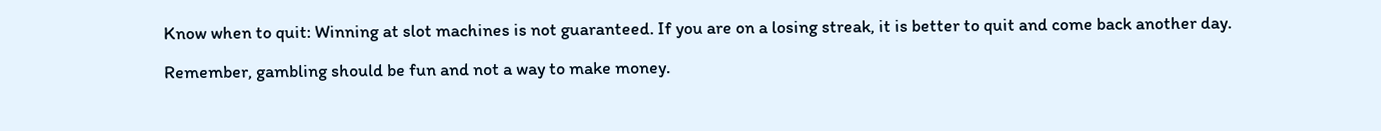Know when to quit: Winning at slot machines is not guaranteed. If you are on a losing streak, it is better to quit and come back another day.

Remember, gambling should be fun and not a way to make money.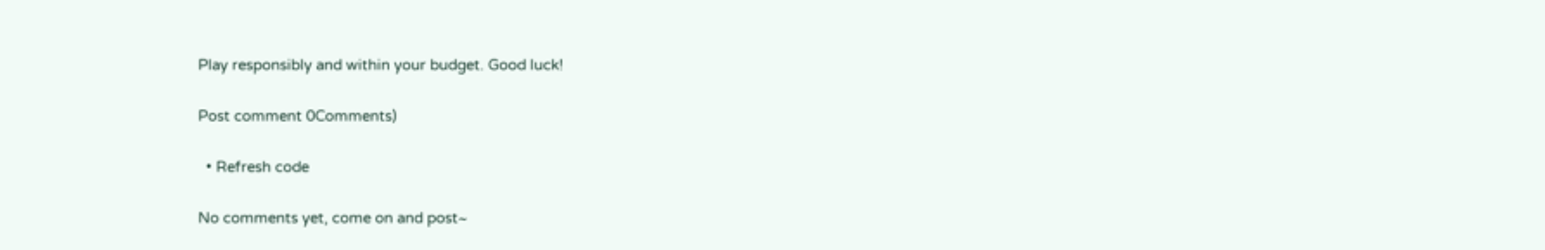Play responsibly and within your budget. Good luck!

Post comment 0Comments)

  • Refresh code

No comments yet, come on and post~